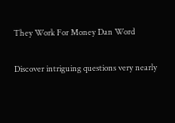They Work For Money Dan Word

Discover intriguing questions very nearly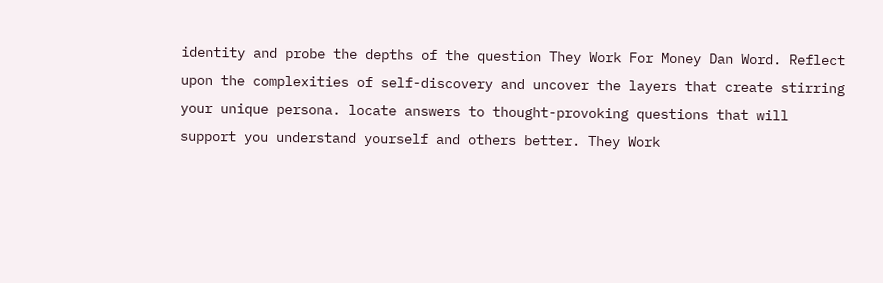identity and probe the depths of the question They Work For Money Dan Word. Reflect upon the complexities of self-discovery and uncover the layers that create stirring your unique persona. locate answers to thought-provoking questions that will support you understand yourself and others better. They Work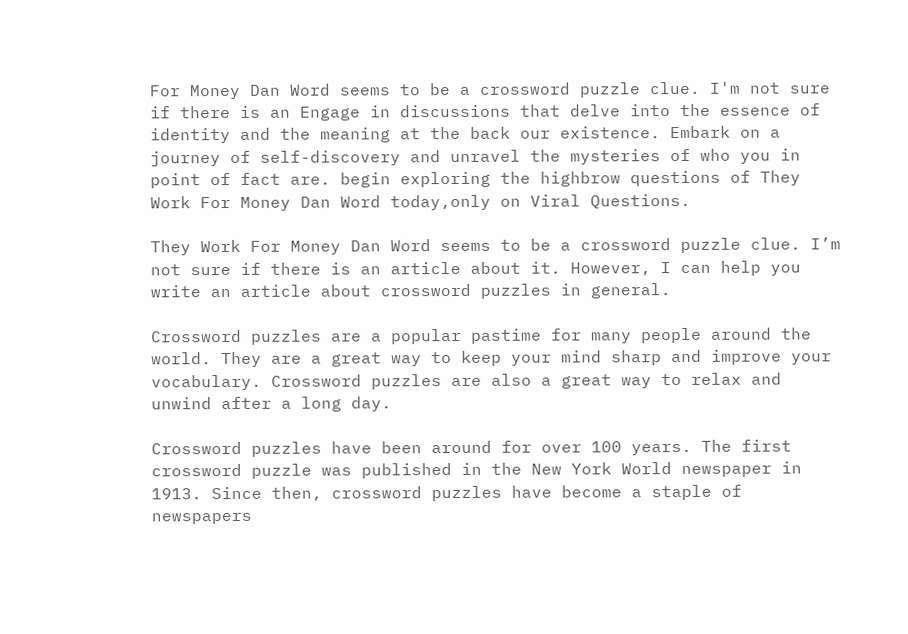For Money Dan Word seems to be a crossword puzzle clue. I'm not sure if there is an Engage in discussions that delve into the essence of identity and the meaning at the back our existence. Embark on a journey of self-discovery and unravel the mysteries of who you in point of fact are. begin exploring the highbrow questions of They Work For Money Dan Word today,only on Viral Questions.

They Work For Money Dan Word seems to be a crossword puzzle clue. I’m not sure if there is an article about it. However, I can help you write an article about crossword puzzles in general.

Crossword puzzles are a popular pastime for many people around the world. They are a great way to keep your mind sharp and improve your vocabulary. Crossword puzzles are also a great way to relax and unwind after a long day.

Crossword puzzles have been around for over 100 years. The first crossword puzzle was published in the New York World newspaper in 1913. Since then, crossword puzzles have become a staple of newspapers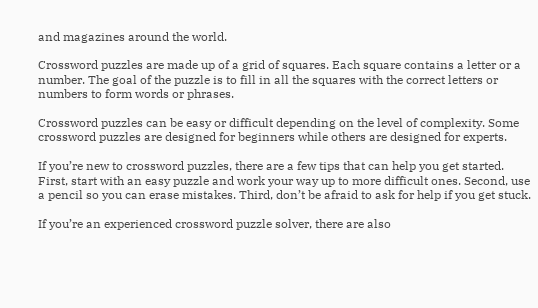and magazines around the world.

Crossword puzzles are made up of a grid of squares. Each square contains a letter or a number. The goal of the puzzle is to fill in all the squares with the correct letters or numbers to form words or phrases.

Crossword puzzles can be easy or difficult depending on the level of complexity. Some crossword puzzles are designed for beginners while others are designed for experts.

If you’re new to crossword puzzles, there are a few tips that can help you get started. First, start with an easy puzzle and work your way up to more difficult ones. Second, use a pencil so you can erase mistakes. Third, don’t be afraid to ask for help if you get stuck.

If you’re an experienced crossword puzzle solver, there are also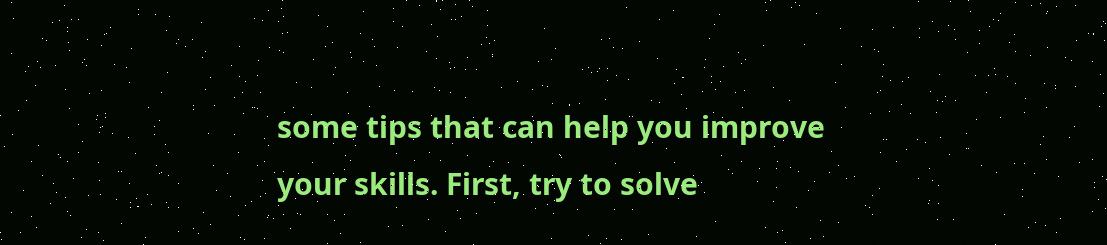some tips that can help you improve your skills. First, try to solve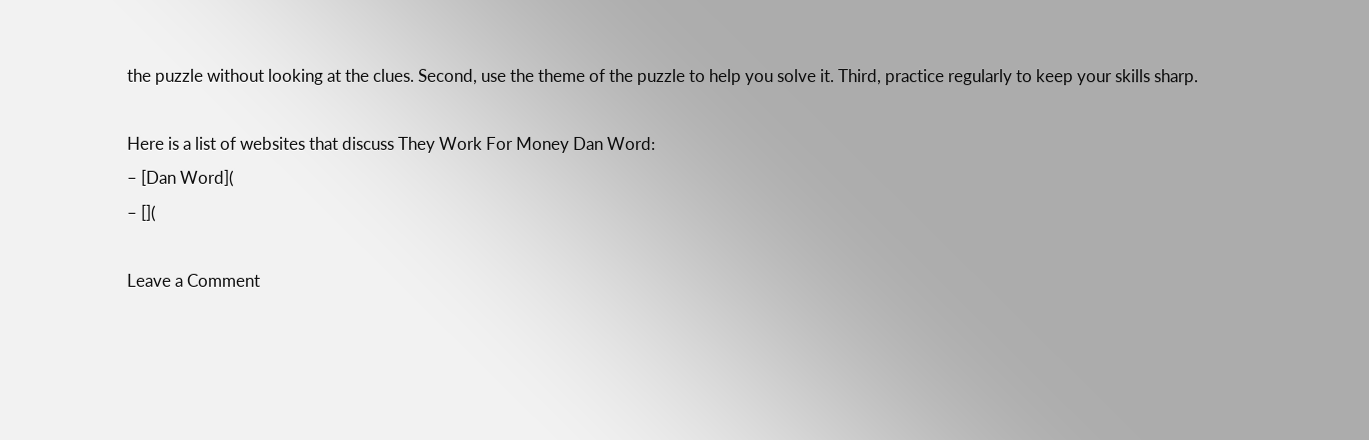the puzzle without looking at the clues. Second, use the theme of the puzzle to help you solve it. Third, practice regularly to keep your skills sharp.

Here is a list of websites that discuss They Work For Money Dan Word:
– [Dan Word](
– [](

Leave a Comment